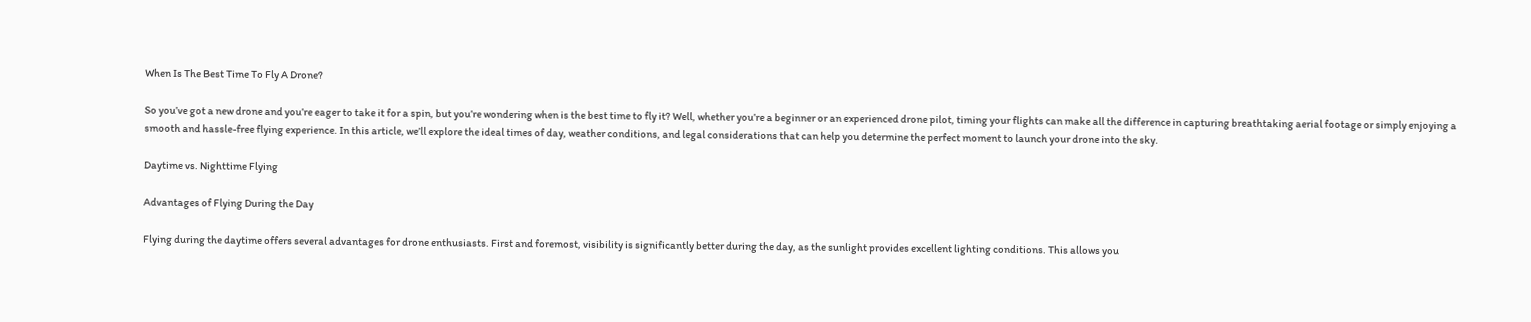When Is The Best Time To Fly A Drone?

So you’ve got a new drone and you’re eager to take it for a spin, but you’re wondering when is the best time to fly it? Well, whether you’re a beginner or an experienced drone pilot, timing your flights can make all the difference in capturing breathtaking aerial footage or simply enjoying a smooth and hassle-free flying experience. In this article, we’ll explore the ideal times of day, weather conditions, and legal considerations that can help you determine the perfect moment to launch your drone into the sky.

Daytime vs. Nighttime Flying

Advantages of Flying During the Day

Flying during the daytime offers several advantages for drone enthusiasts. First and foremost, visibility is significantly better during the day, as the sunlight provides excellent lighting conditions. This allows you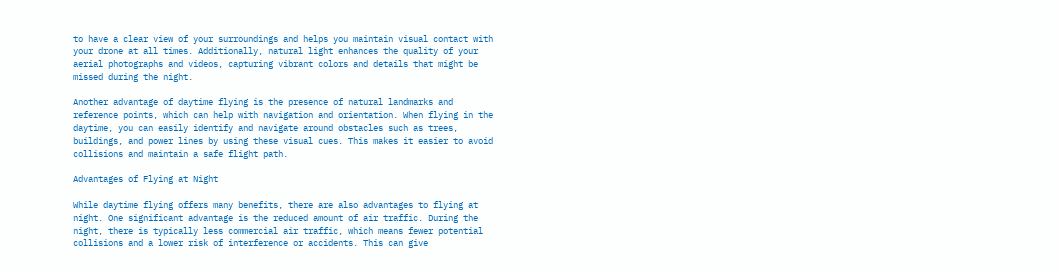to have a clear view of your surroundings and helps you maintain visual contact with your drone at all times. Additionally, natural light enhances the quality of your aerial photographs and videos, capturing vibrant colors and details that might be missed during the night.

Another advantage of daytime flying is the presence of natural landmarks and reference points, which can help with navigation and orientation. When flying in the daytime, you can easily identify and navigate around obstacles such as trees, buildings, and power lines by using these visual cues. This makes it easier to avoid collisions and maintain a safe flight path.

Advantages of Flying at Night

While daytime flying offers many benefits, there are also advantages to flying at night. One significant advantage is the reduced amount of air traffic. During the night, there is typically less commercial air traffic, which means fewer potential collisions and a lower risk of interference or accidents. This can give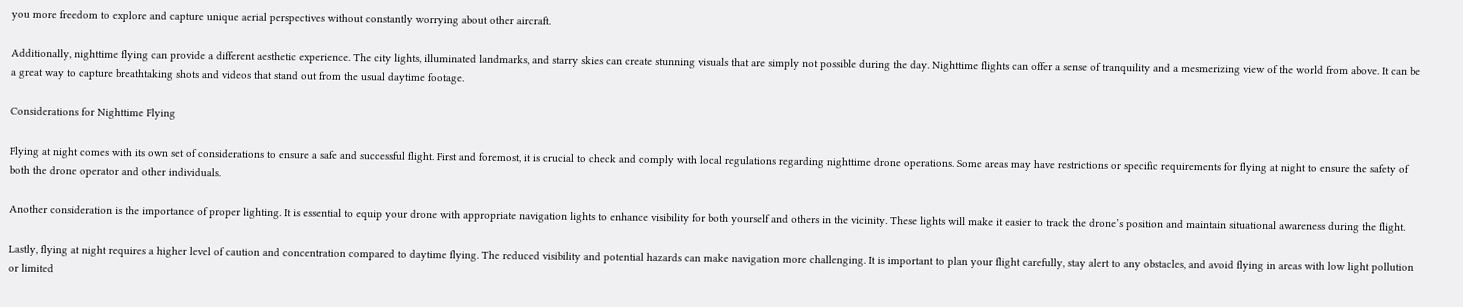you more freedom to explore and capture unique aerial perspectives without constantly worrying about other aircraft.

Additionally, nighttime flying can provide a different aesthetic experience. The city lights, illuminated landmarks, and starry skies can create stunning visuals that are simply not possible during the day. Nighttime flights can offer a sense of tranquility and a mesmerizing view of the world from above. It can be a great way to capture breathtaking shots and videos that stand out from the usual daytime footage.

Considerations for Nighttime Flying

Flying at night comes with its own set of considerations to ensure a safe and successful flight. First and foremost, it is crucial to check and comply with local regulations regarding nighttime drone operations. Some areas may have restrictions or specific requirements for flying at night to ensure the safety of both the drone operator and other individuals.

Another consideration is the importance of proper lighting. It is essential to equip your drone with appropriate navigation lights to enhance visibility for both yourself and others in the vicinity. These lights will make it easier to track the drone’s position and maintain situational awareness during the flight.

Lastly, flying at night requires a higher level of caution and concentration compared to daytime flying. The reduced visibility and potential hazards can make navigation more challenging. It is important to plan your flight carefully, stay alert to any obstacles, and avoid flying in areas with low light pollution or limited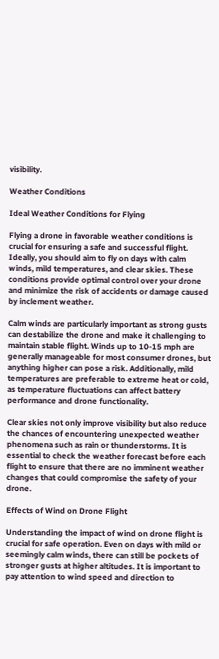visibility.

Weather Conditions

Ideal Weather Conditions for Flying

Flying a drone in favorable weather conditions is crucial for ensuring a safe and successful flight. Ideally, you should aim to fly on days with calm winds, mild temperatures, and clear skies. These conditions provide optimal control over your drone and minimize the risk of accidents or damage caused by inclement weather.

Calm winds are particularly important as strong gusts can destabilize the drone and make it challenging to maintain stable flight. Winds up to 10-15 mph are generally manageable for most consumer drones, but anything higher can pose a risk. Additionally, mild temperatures are preferable to extreme heat or cold, as temperature fluctuations can affect battery performance and drone functionality.

Clear skies not only improve visibility but also reduce the chances of encountering unexpected weather phenomena such as rain or thunderstorms. It is essential to check the weather forecast before each flight to ensure that there are no imminent weather changes that could compromise the safety of your drone.

Effects of Wind on Drone Flight

Understanding the impact of wind on drone flight is crucial for safe operation. Even on days with mild or seemingly calm winds, there can still be pockets of stronger gusts at higher altitudes. It is important to pay attention to wind speed and direction to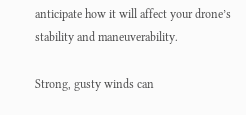anticipate how it will affect your drone’s stability and maneuverability.

Strong, gusty winds can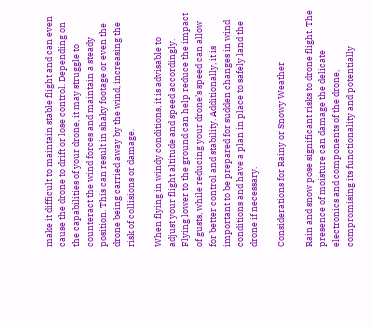make it difficult to maintain stable flight and can even cause the drone to drift or lose control. Depending on the capabilities of your drone, it may struggle to counteract the wind forces and maintain a steady position. This can result in shaky footage or even the drone being carried away by the wind, increasing the risk of collisions or damage.

When flying in windy conditions, it is advisable to adjust your flight altitude and speed accordingly. Flying lower to the ground can help reduce the impact of gusts, while reducing your drone’s speed can allow for better control and stability. Additionally, it is important to be prepared for sudden changes in wind conditions and have a plan in place to safely land the drone if necessary.

Considerations for Rainy or Snowy Weather

Rain and snow pose significant risks to drone flight. The presence of moisture can damage the delicate electronics and components of the drone, compromising its functionality and potentially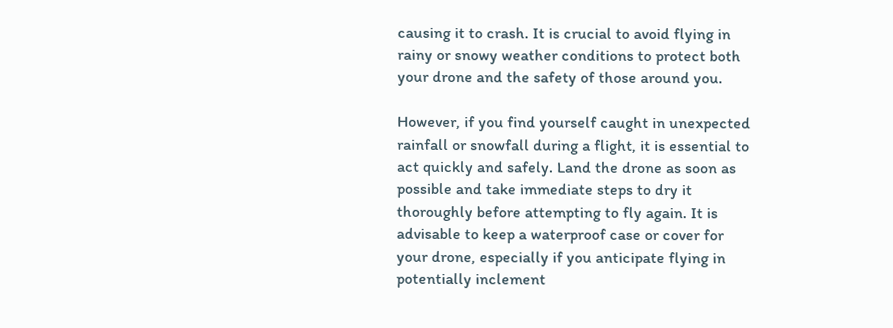causing it to crash. It is crucial to avoid flying in rainy or snowy weather conditions to protect both your drone and the safety of those around you.

However, if you find yourself caught in unexpected rainfall or snowfall during a flight, it is essential to act quickly and safely. Land the drone as soon as possible and take immediate steps to dry it thoroughly before attempting to fly again. It is advisable to keep a waterproof case or cover for your drone, especially if you anticipate flying in potentially inclement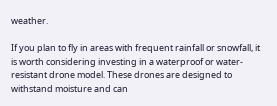weather.

If you plan to fly in areas with frequent rainfall or snowfall, it is worth considering investing in a waterproof or water-resistant drone model. These drones are designed to withstand moisture and can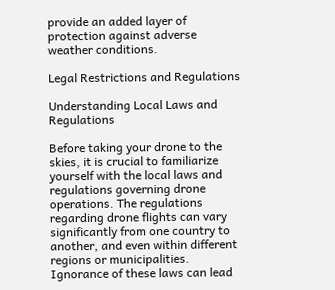provide an added layer of protection against adverse weather conditions.

Legal Restrictions and Regulations

Understanding Local Laws and Regulations

Before taking your drone to the skies, it is crucial to familiarize yourself with the local laws and regulations governing drone operations. The regulations regarding drone flights can vary significantly from one country to another, and even within different regions or municipalities. Ignorance of these laws can lead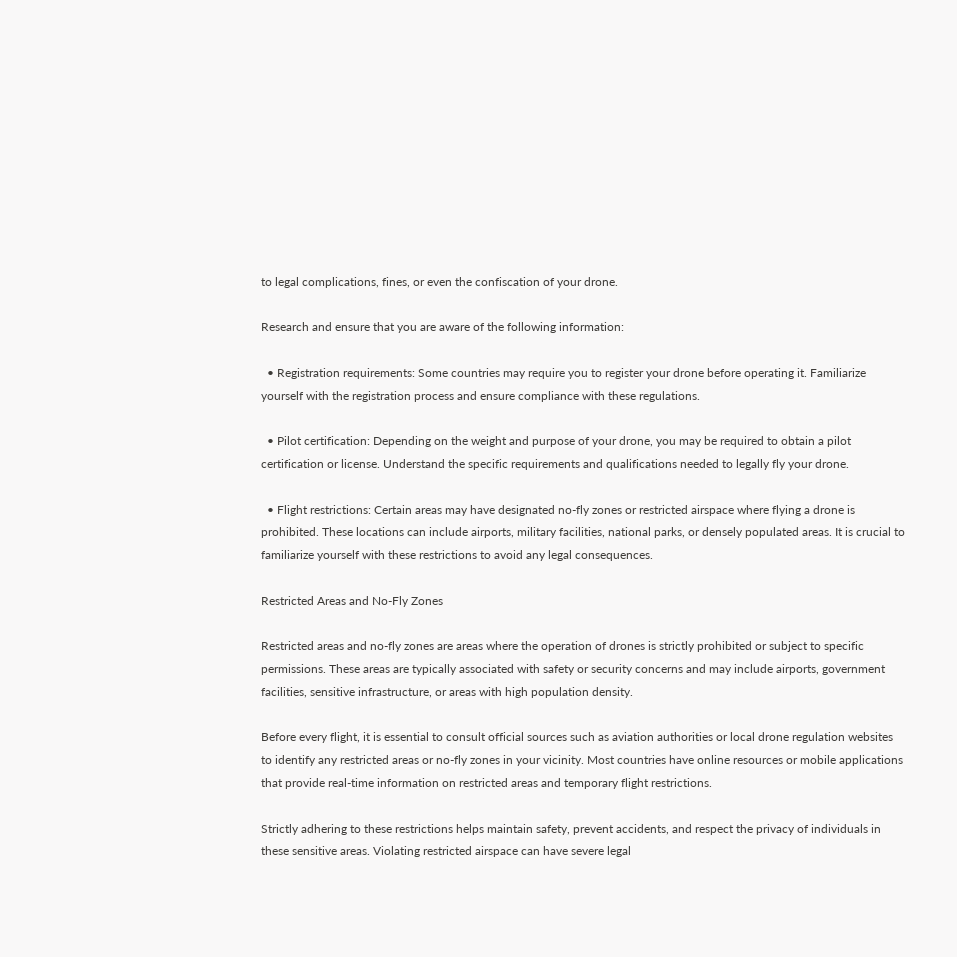to legal complications, fines, or even the confiscation of your drone.

Research and ensure that you are aware of the following information:

  • Registration requirements: Some countries may require you to register your drone before operating it. Familiarize yourself with the registration process and ensure compliance with these regulations.

  • Pilot certification: Depending on the weight and purpose of your drone, you may be required to obtain a pilot certification or license. Understand the specific requirements and qualifications needed to legally fly your drone.

  • Flight restrictions: Certain areas may have designated no-fly zones or restricted airspace where flying a drone is prohibited. These locations can include airports, military facilities, national parks, or densely populated areas. It is crucial to familiarize yourself with these restrictions to avoid any legal consequences.

Restricted Areas and No-Fly Zones

Restricted areas and no-fly zones are areas where the operation of drones is strictly prohibited or subject to specific permissions. These areas are typically associated with safety or security concerns and may include airports, government facilities, sensitive infrastructure, or areas with high population density.

Before every flight, it is essential to consult official sources such as aviation authorities or local drone regulation websites to identify any restricted areas or no-fly zones in your vicinity. Most countries have online resources or mobile applications that provide real-time information on restricted areas and temporary flight restrictions.

Strictly adhering to these restrictions helps maintain safety, prevent accidents, and respect the privacy of individuals in these sensitive areas. Violating restricted airspace can have severe legal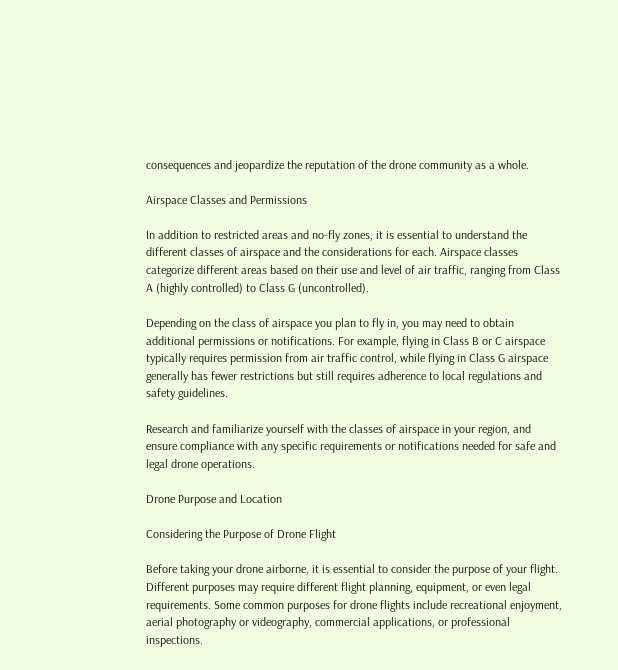consequences and jeopardize the reputation of the drone community as a whole.

Airspace Classes and Permissions

In addition to restricted areas and no-fly zones, it is essential to understand the different classes of airspace and the considerations for each. Airspace classes categorize different areas based on their use and level of air traffic, ranging from Class A (highly controlled) to Class G (uncontrolled).

Depending on the class of airspace you plan to fly in, you may need to obtain additional permissions or notifications. For example, flying in Class B or C airspace typically requires permission from air traffic control, while flying in Class G airspace generally has fewer restrictions but still requires adherence to local regulations and safety guidelines.

Research and familiarize yourself with the classes of airspace in your region, and ensure compliance with any specific requirements or notifications needed for safe and legal drone operations.

Drone Purpose and Location

Considering the Purpose of Drone Flight

Before taking your drone airborne, it is essential to consider the purpose of your flight. Different purposes may require different flight planning, equipment, or even legal requirements. Some common purposes for drone flights include recreational enjoyment, aerial photography or videography, commercial applications, or professional inspections.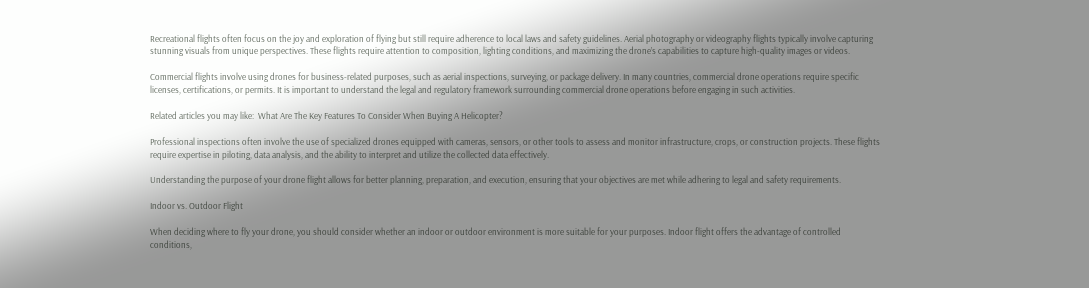Recreational flights often focus on the joy and exploration of flying but still require adherence to local laws and safety guidelines. Aerial photography or videography flights typically involve capturing stunning visuals from unique perspectives. These flights require attention to composition, lighting conditions, and maximizing the drone’s capabilities to capture high-quality images or videos.

Commercial flights involve using drones for business-related purposes, such as aerial inspections, surveying, or package delivery. In many countries, commercial drone operations require specific licenses, certifications, or permits. It is important to understand the legal and regulatory framework surrounding commercial drone operations before engaging in such activities.

Related articles you may like:  What Are The Key Features To Consider When Buying A Helicopter?

Professional inspections often involve the use of specialized drones equipped with cameras, sensors, or other tools to assess and monitor infrastructure, crops, or construction projects. These flights require expertise in piloting, data analysis, and the ability to interpret and utilize the collected data effectively.

Understanding the purpose of your drone flight allows for better planning, preparation, and execution, ensuring that your objectives are met while adhering to legal and safety requirements.

Indoor vs. Outdoor Flight

When deciding where to fly your drone, you should consider whether an indoor or outdoor environment is more suitable for your purposes. Indoor flight offers the advantage of controlled conditions,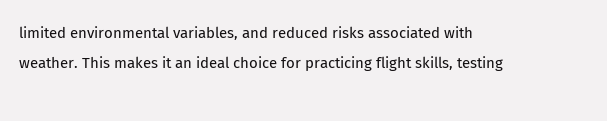limited environmental variables, and reduced risks associated with weather. This makes it an ideal choice for practicing flight skills, testing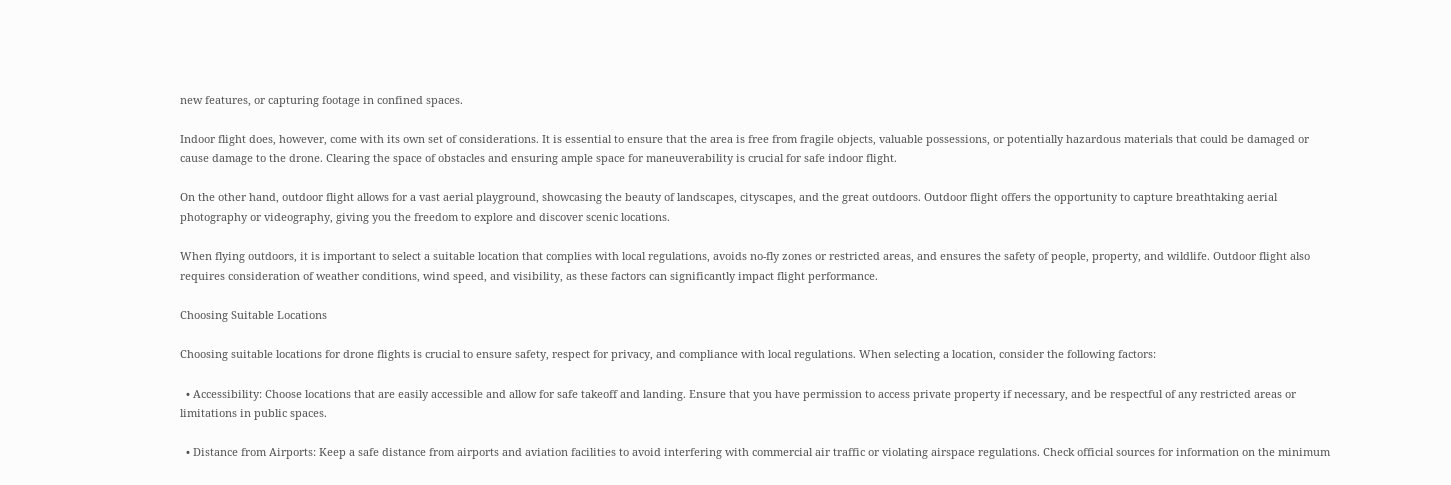new features, or capturing footage in confined spaces.

Indoor flight does, however, come with its own set of considerations. It is essential to ensure that the area is free from fragile objects, valuable possessions, or potentially hazardous materials that could be damaged or cause damage to the drone. Clearing the space of obstacles and ensuring ample space for maneuverability is crucial for safe indoor flight.

On the other hand, outdoor flight allows for a vast aerial playground, showcasing the beauty of landscapes, cityscapes, and the great outdoors. Outdoor flight offers the opportunity to capture breathtaking aerial photography or videography, giving you the freedom to explore and discover scenic locations.

When flying outdoors, it is important to select a suitable location that complies with local regulations, avoids no-fly zones or restricted areas, and ensures the safety of people, property, and wildlife. Outdoor flight also requires consideration of weather conditions, wind speed, and visibility, as these factors can significantly impact flight performance.

Choosing Suitable Locations

Choosing suitable locations for drone flights is crucial to ensure safety, respect for privacy, and compliance with local regulations. When selecting a location, consider the following factors:

  • Accessibility: Choose locations that are easily accessible and allow for safe takeoff and landing. Ensure that you have permission to access private property if necessary, and be respectful of any restricted areas or limitations in public spaces.

  • Distance from Airports: Keep a safe distance from airports and aviation facilities to avoid interfering with commercial air traffic or violating airspace regulations. Check official sources for information on the minimum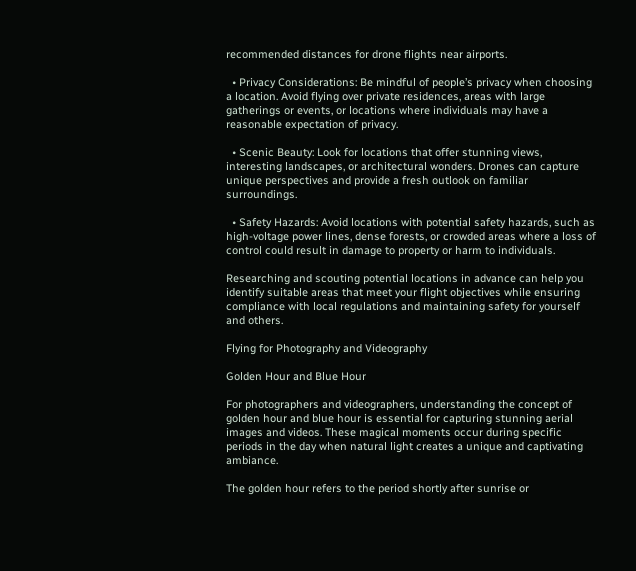recommended distances for drone flights near airports.

  • Privacy Considerations: Be mindful of people’s privacy when choosing a location. Avoid flying over private residences, areas with large gatherings or events, or locations where individuals may have a reasonable expectation of privacy.

  • Scenic Beauty: Look for locations that offer stunning views, interesting landscapes, or architectural wonders. Drones can capture unique perspectives and provide a fresh outlook on familiar surroundings.

  • Safety Hazards: Avoid locations with potential safety hazards, such as high-voltage power lines, dense forests, or crowded areas where a loss of control could result in damage to property or harm to individuals.

Researching and scouting potential locations in advance can help you identify suitable areas that meet your flight objectives while ensuring compliance with local regulations and maintaining safety for yourself and others.

Flying for Photography and Videography

Golden Hour and Blue Hour

For photographers and videographers, understanding the concept of golden hour and blue hour is essential for capturing stunning aerial images and videos. These magical moments occur during specific periods in the day when natural light creates a unique and captivating ambiance.

The golden hour refers to the period shortly after sunrise or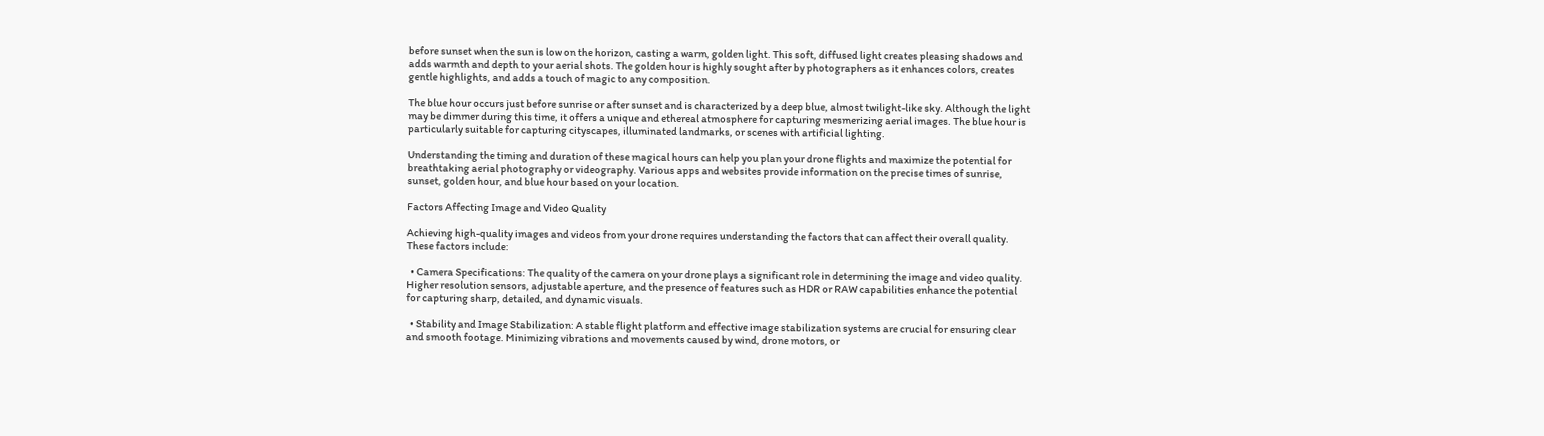before sunset when the sun is low on the horizon, casting a warm, golden light. This soft, diffused light creates pleasing shadows and adds warmth and depth to your aerial shots. The golden hour is highly sought after by photographers as it enhances colors, creates gentle highlights, and adds a touch of magic to any composition.

The blue hour occurs just before sunrise or after sunset and is characterized by a deep blue, almost twilight-like sky. Although the light may be dimmer during this time, it offers a unique and ethereal atmosphere for capturing mesmerizing aerial images. The blue hour is particularly suitable for capturing cityscapes, illuminated landmarks, or scenes with artificial lighting.

Understanding the timing and duration of these magical hours can help you plan your drone flights and maximize the potential for breathtaking aerial photography or videography. Various apps and websites provide information on the precise times of sunrise, sunset, golden hour, and blue hour based on your location.

Factors Affecting Image and Video Quality

Achieving high-quality images and videos from your drone requires understanding the factors that can affect their overall quality. These factors include:

  • Camera Specifications: The quality of the camera on your drone plays a significant role in determining the image and video quality. Higher resolution sensors, adjustable aperture, and the presence of features such as HDR or RAW capabilities enhance the potential for capturing sharp, detailed, and dynamic visuals.

  • Stability and Image Stabilization: A stable flight platform and effective image stabilization systems are crucial for ensuring clear and smooth footage. Minimizing vibrations and movements caused by wind, drone motors, or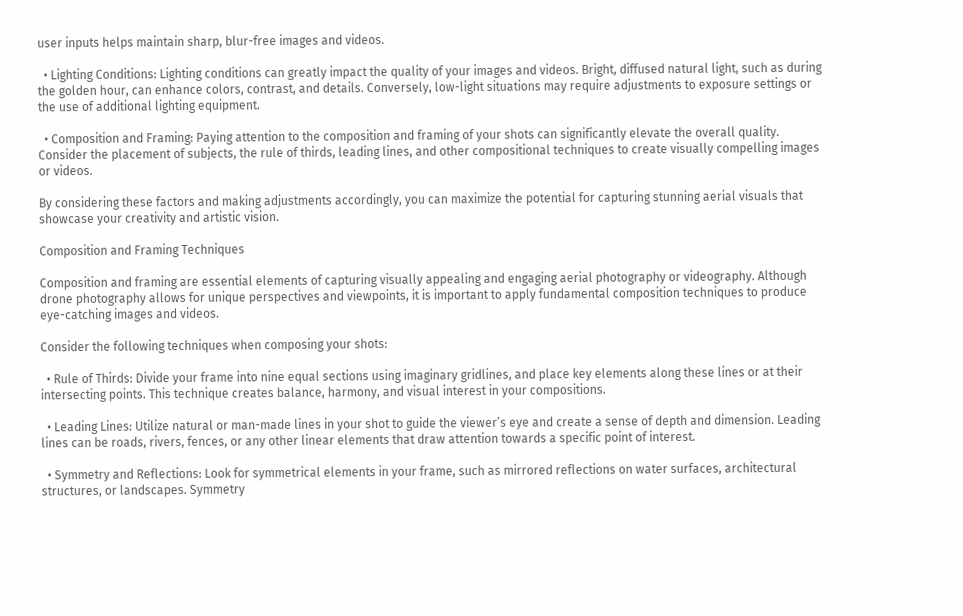user inputs helps maintain sharp, blur-free images and videos.

  • Lighting Conditions: Lighting conditions can greatly impact the quality of your images and videos. Bright, diffused natural light, such as during the golden hour, can enhance colors, contrast, and details. Conversely, low-light situations may require adjustments to exposure settings or the use of additional lighting equipment.

  • Composition and Framing: Paying attention to the composition and framing of your shots can significantly elevate the overall quality. Consider the placement of subjects, the rule of thirds, leading lines, and other compositional techniques to create visually compelling images or videos.

By considering these factors and making adjustments accordingly, you can maximize the potential for capturing stunning aerial visuals that showcase your creativity and artistic vision.

Composition and Framing Techniques

Composition and framing are essential elements of capturing visually appealing and engaging aerial photography or videography. Although drone photography allows for unique perspectives and viewpoints, it is important to apply fundamental composition techniques to produce eye-catching images and videos.

Consider the following techniques when composing your shots:

  • Rule of Thirds: Divide your frame into nine equal sections using imaginary gridlines, and place key elements along these lines or at their intersecting points. This technique creates balance, harmony, and visual interest in your compositions.

  • Leading Lines: Utilize natural or man-made lines in your shot to guide the viewer’s eye and create a sense of depth and dimension. Leading lines can be roads, rivers, fences, or any other linear elements that draw attention towards a specific point of interest.

  • Symmetry and Reflections: Look for symmetrical elements in your frame, such as mirrored reflections on water surfaces, architectural structures, or landscapes. Symmetry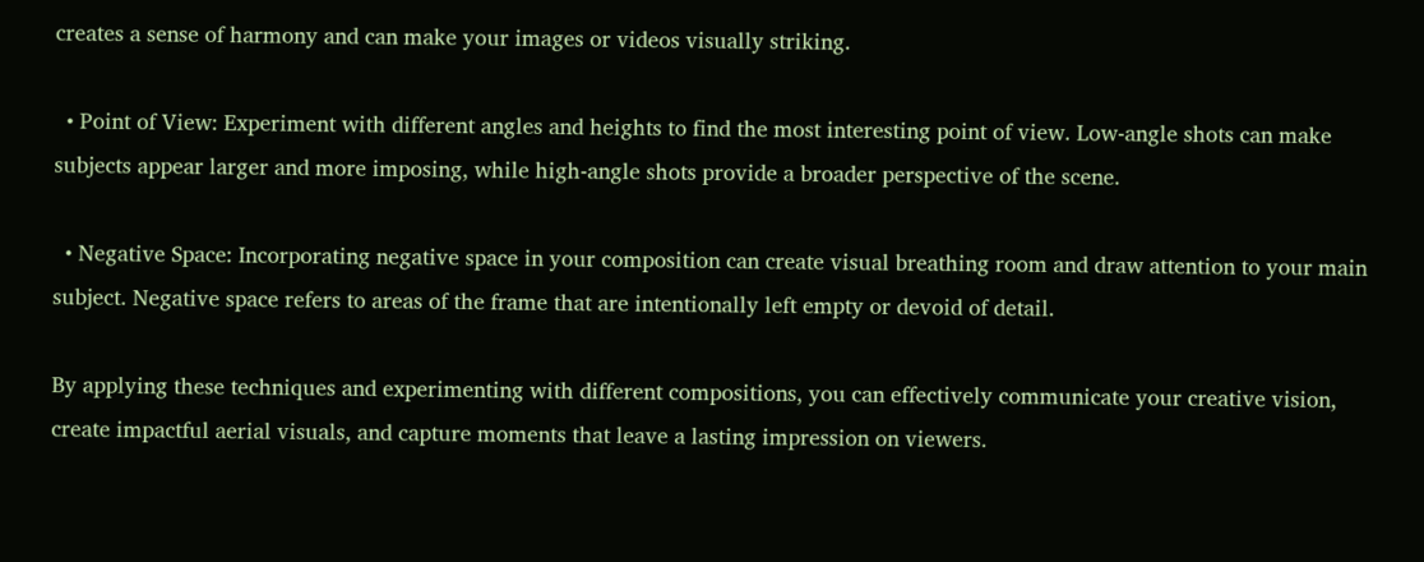creates a sense of harmony and can make your images or videos visually striking.

  • Point of View: Experiment with different angles and heights to find the most interesting point of view. Low-angle shots can make subjects appear larger and more imposing, while high-angle shots provide a broader perspective of the scene.

  • Negative Space: Incorporating negative space in your composition can create visual breathing room and draw attention to your main subject. Negative space refers to areas of the frame that are intentionally left empty or devoid of detail.

By applying these techniques and experimenting with different compositions, you can effectively communicate your creative vision, create impactful aerial visuals, and capture moments that leave a lasting impression on viewers.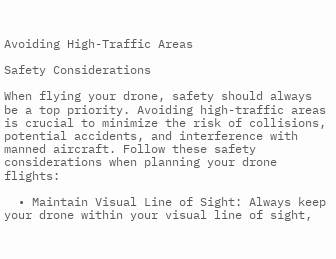Avoiding High-Traffic Areas

Safety Considerations

When flying your drone, safety should always be a top priority. Avoiding high-traffic areas is crucial to minimize the risk of collisions, potential accidents, and interference with manned aircraft. Follow these safety considerations when planning your drone flights:

  • Maintain Visual Line of Sight: Always keep your drone within your visual line of sight,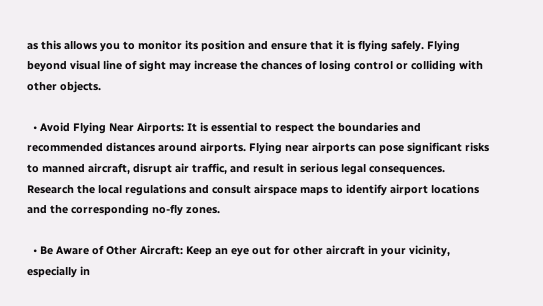as this allows you to monitor its position and ensure that it is flying safely. Flying beyond visual line of sight may increase the chances of losing control or colliding with other objects.

  • Avoid Flying Near Airports: It is essential to respect the boundaries and recommended distances around airports. Flying near airports can pose significant risks to manned aircraft, disrupt air traffic, and result in serious legal consequences. Research the local regulations and consult airspace maps to identify airport locations and the corresponding no-fly zones.

  • Be Aware of Other Aircraft: Keep an eye out for other aircraft in your vicinity, especially in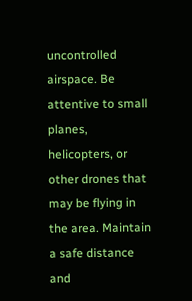uncontrolled airspace. Be attentive to small planes, helicopters, or other drones that may be flying in the area. Maintain a safe distance and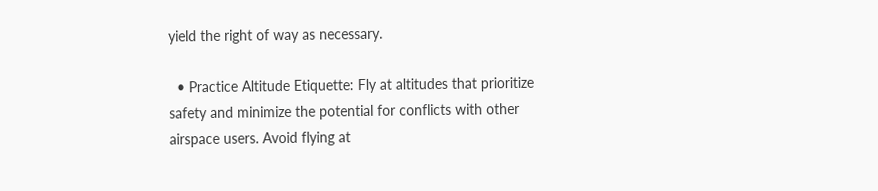yield the right of way as necessary.

  • Practice Altitude Etiquette: Fly at altitudes that prioritize safety and minimize the potential for conflicts with other airspace users. Avoid flying at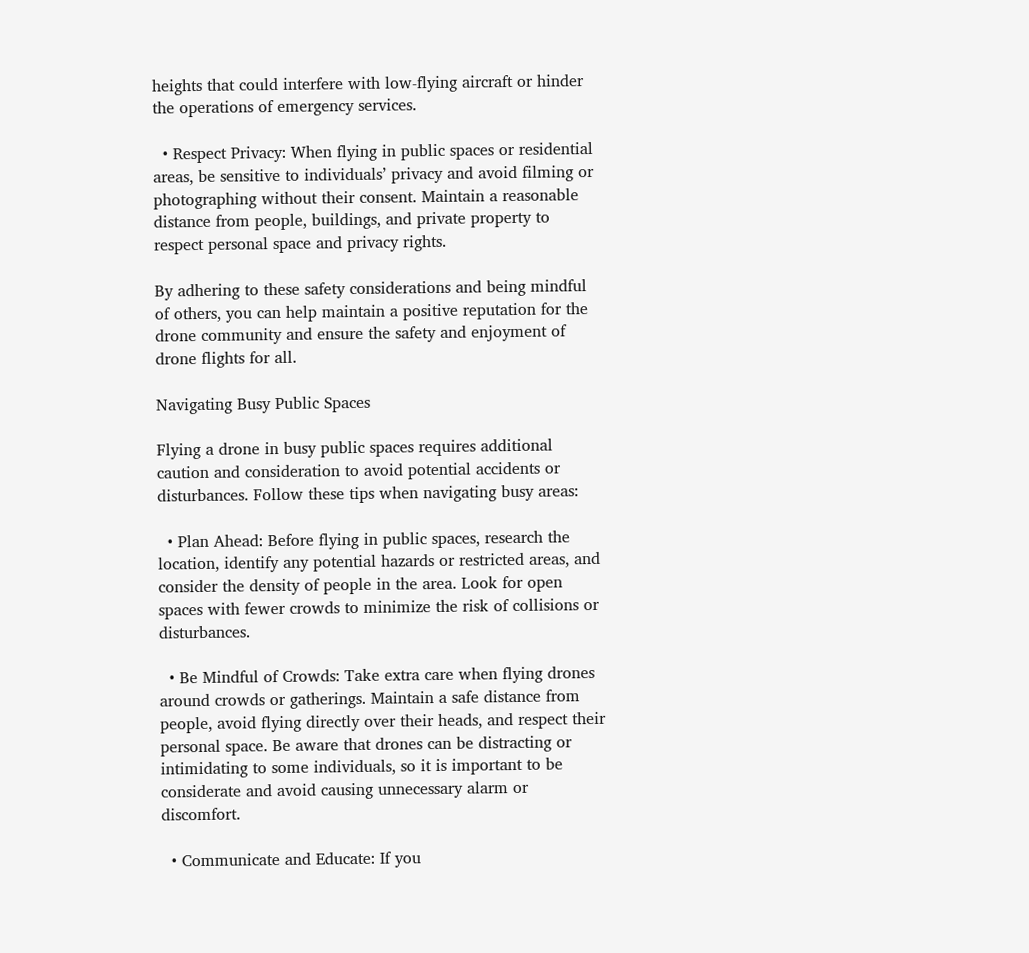heights that could interfere with low-flying aircraft or hinder the operations of emergency services.

  • Respect Privacy: When flying in public spaces or residential areas, be sensitive to individuals’ privacy and avoid filming or photographing without their consent. Maintain a reasonable distance from people, buildings, and private property to respect personal space and privacy rights.

By adhering to these safety considerations and being mindful of others, you can help maintain a positive reputation for the drone community and ensure the safety and enjoyment of drone flights for all.

Navigating Busy Public Spaces

Flying a drone in busy public spaces requires additional caution and consideration to avoid potential accidents or disturbances. Follow these tips when navigating busy areas:

  • Plan Ahead: Before flying in public spaces, research the location, identify any potential hazards or restricted areas, and consider the density of people in the area. Look for open spaces with fewer crowds to minimize the risk of collisions or disturbances.

  • Be Mindful of Crowds: Take extra care when flying drones around crowds or gatherings. Maintain a safe distance from people, avoid flying directly over their heads, and respect their personal space. Be aware that drones can be distracting or intimidating to some individuals, so it is important to be considerate and avoid causing unnecessary alarm or discomfort.

  • Communicate and Educate: If you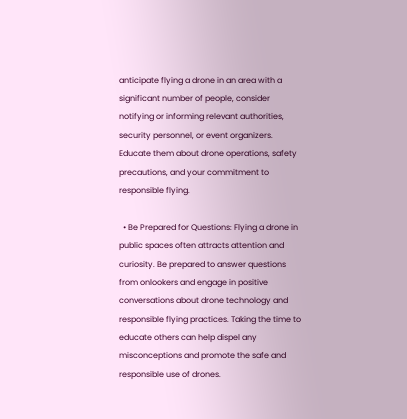anticipate flying a drone in an area with a significant number of people, consider notifying or informing relevant authorities, security personnel, or event organizers. Educate them about drone operations, safety precautions, and your commitment to responsible flying.

  • Be Prepared for Questions: Flying a drone in public spaces often attracts attention and curiosity. Be prepared to answer questions from onlookers and engage in positive conversations about drone technology and responsible flying practices. Taking the time to educate others can help dispel any misconceptions and promote the safe and responsible use of drones.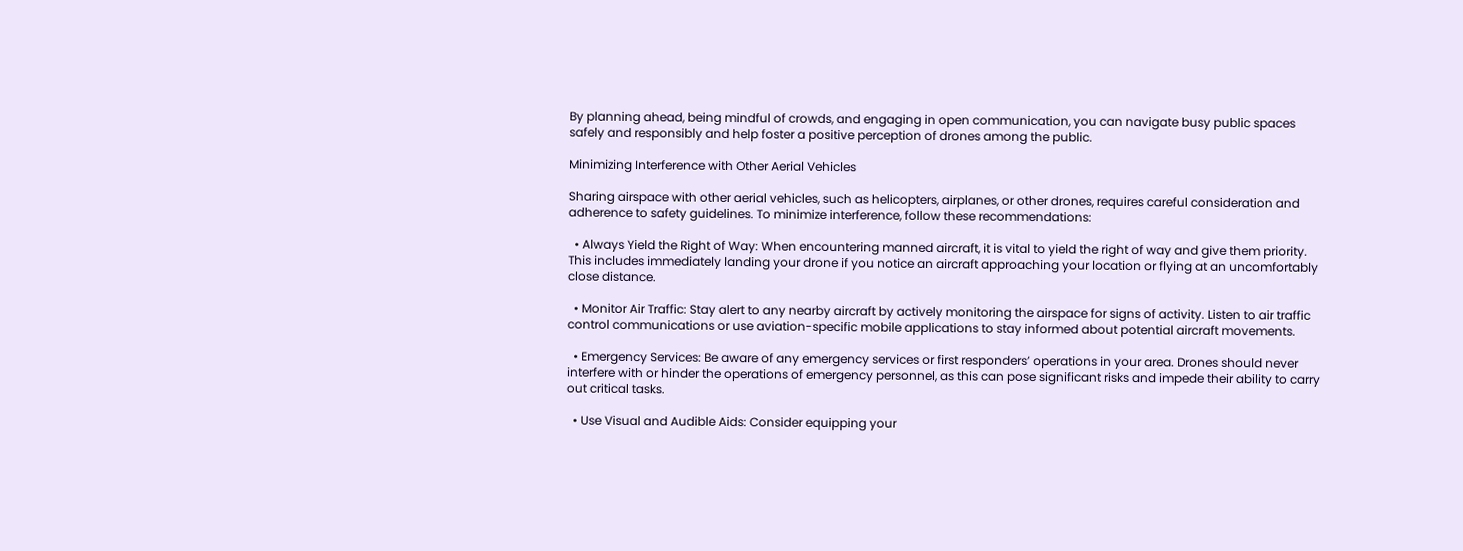By planning ahead, being mindful of crowds, and engaging in open communication, you can navigate busy public spaces safely and responsibly and help foster a positive perception of drones among the public.

Minimizing Interference with Other Aerial Vehicles

Sharing airspace with other aerial vehicles, such as helicopters, airplanes, or other drones, requires careful consideration and adherence to safety guidelines. To minimize interference, follow these recommendations:

  • Always Yield the Right of Way: When encountering manned aircraft, it is vital to yield the right of way and give them priority. This includes immediately landing your drone if you notice an aircraft approaching your location or flying at an uncomfortably close distance.

  • Monitor Air Traffic: Stay alert to any nearby aircraft by actively monitoring the airspace for signs of activity. Listen to air traffic control communications or use aviation-specific mobile applications to stay informed about potential aircraft movements.

  • Emergency Services: Be aware of any emergency services or first responders’ operations in your area. Drones should never interfere with or hinder the operations of emergency personnel, as this can pose significant risks and impede their ability to carry out critical tasks.

  • Use Visual and Audible Aids: Consider equipping your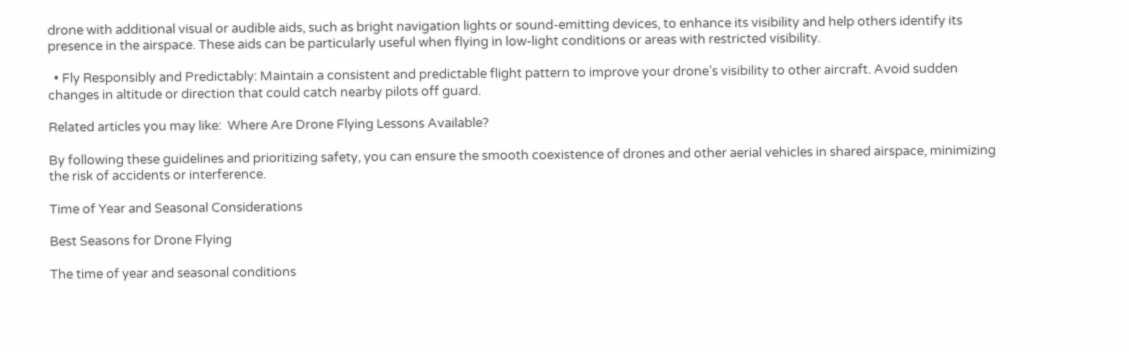drone with additional visual or audible aids, such as bright navigation lights or sound-emitting devices, to enhance its visibility and help others identify its presence in the airspace. These aids can be particularly useful when flying in low-light conditions or areas with restricted visibility.

  • Fly Responsibly and Predictably: Maintain a consistent and predictable flight pattern to improve your drone’s visibility to other aircraft. Avoid sudden changes in altitude or direction that could catch nearby pilots off guard.

Related articles you may like:  Where Are Drone Flying Lessons Available?

By following these guidelines and prioritizing safety, you can ensure the smooth coexistence of drones and other aerial vehicles in shared airspace, minimizing the risk of accidents or interference.

Time of Year and Seasonal Considerations

Best Seasons for Drone Flying

The time of year and seasonal conditions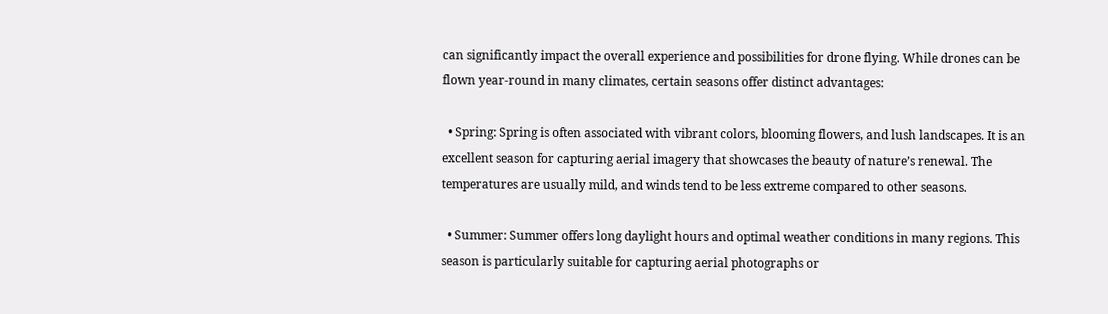can significantly impact the overall experience and possibilities for drone flying. While drones can be flown year-round in many climates, certain seasons offer distinct advantages:

  • Spring: Spring is often associated with vibrant colors, blooming flowers, and lush landscapes. It is an excellent season for capturing aerial imagery that showcases the beauty of nature’s renewal. The temperatures are usually mild, and winds tend to be less extreme compared to other seasons.

  • Summer: Summer offers long daylight hours and optimal weather conditions in many regions. This season is particularly suitable for capturing aerial photographs or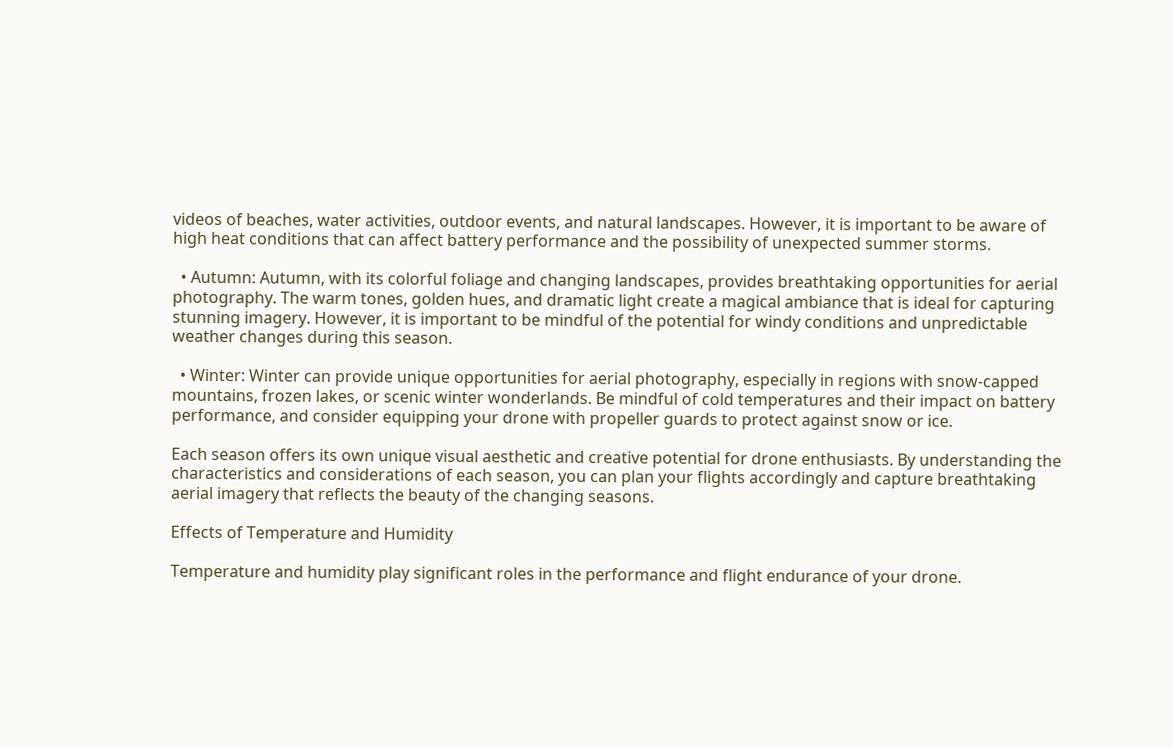videos of beaches, water activities, outdoor events, and natural landscapes. However, it is important to be aware of high heat conditions that can affect battery performance and the possibility of unexpected summer storms.

  • Autumn: Autumn, with its colorful foliage and changing landscapes, provides breathtaking opportunities for aerial photography. The warm tones, golden hues, and dramatic light create a magical ambiance that is ideal for capturing stunning imagery. However, it is important to be mindful of the potential for windy conditions and unpredictable weather changes during this season.

  • Winter: Winter can provide unique opportunities for aerial photography, especially in regions with snow-capped mountains, frozen lakes, or scenic winter wonderlands. Be mindful of cold temperatures and their impact on battery performance, and consider equipping your drone with propeller guards to protect against snow or ice.

Each season offers its own unique visual aesthetic and creative potential for drone enthusiasts. By understanding the characteristics and considerations of each season, you can plan your flights accordingly and capture breathtaking aerial imagery that reflects the beauty of the changing seasons.

Effects of Temperature and Humidity

Temperature and humidity play significant roles in the performance and flight endurance of your drone.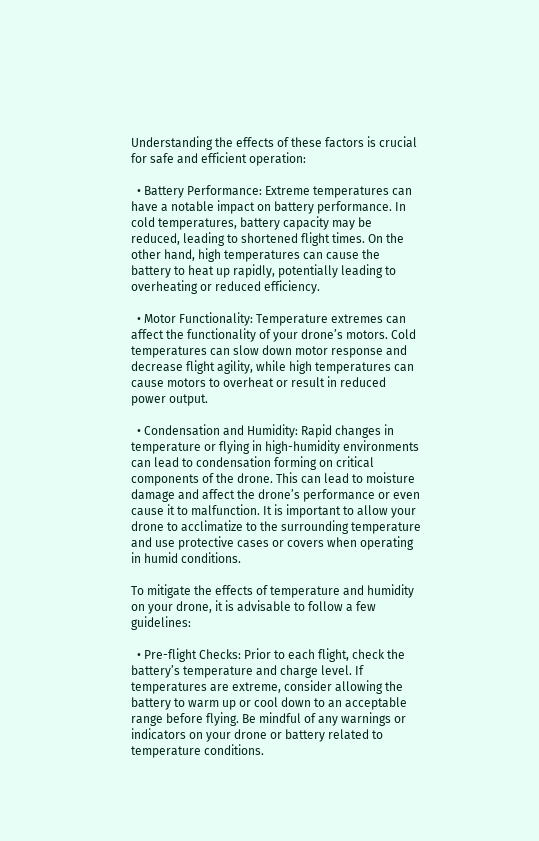Understanding the effects of these factors is crucial for safe and efficient operation:

  • Battery Performance: Extreme temperatures can have a notable impact on battery performance. In cold temperatures, battery capacity may be reduced, leading to shortened flight times. On the other hand, high temperatures can cause the battery to heat up rapidly, potentially leading to overheating or reduced efficiency.

  • Motor Functionality: Temperature extremes can affect the functionality of your drone’s motors. Cold temperatures can slow down motor response and decrease flight agility, while high temperatures can cause motors to overheat or result in reduced power output.

  • Condensation and Humidity: Rapid changes in temperature or flying in high-humidity environments can lead to condensation forming on critical components of the drone. This can lead to moisture damage and affect the drone’s performance or even cause it to malfunction. It is important to allow your drone to acclimatize to the surrounding temperature and use protective cases or covers when operating in humid conditions.

To mitigate the effects of temperature and humidity on your drone, it is advisable to follow a few guidelines:

  • Pre-flight Checks: Prior to each flight, check the battery’s temperature and charge level. If temperatures are extreme, consider allowing the battery to warm up or cool down to an acceptable range before flying. Be mindful of any warnings or indicators on your drone or battery related to temperature conditions.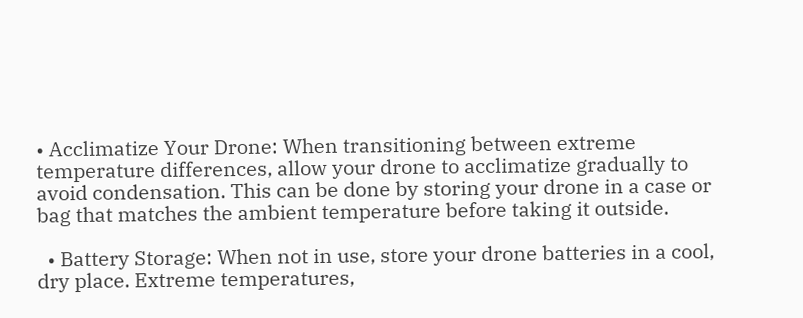• Acclimatize Your Drone: When transitioning between extreme temperature differences, allow your drone to acclimatize gradually to avoid condensation. This can be done by storing your drone in a case or bag that matches the ambient temperature before taking it outside.

  • Battery Storage: When not in use, store your drone batteries in a cool, dry place. Extreme temperatures,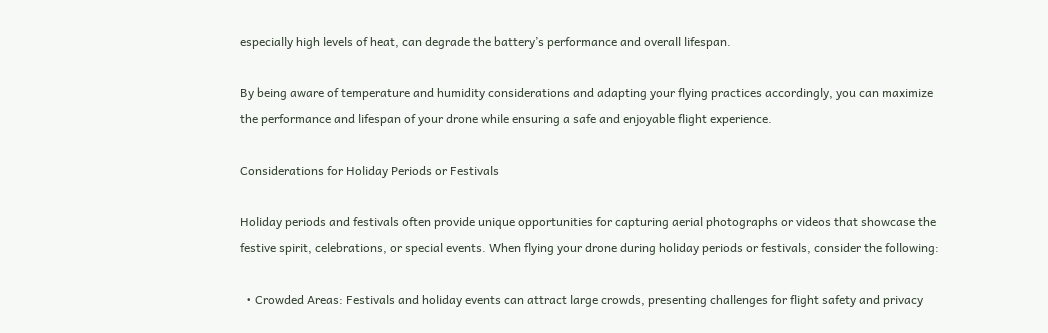especially high levels of heat, can degrade the battery’s performance and overall lifespan.

By being aware of temperature and humidity considerations and adapting your flying practices accordingly, you can maximize the performance and lifespan of your drone while ensuring a safe and enjoyable flight experience.

Considerations for Holiday Periods or Festivals

Holiday periods and festivals often provide unique opportunities for capturing aerial photographs or videos that showcase the festive spirit, celebrations, or special events. When flying your drone during holiday periods or festivals, consider the following:

  • Crowded Areas: Festivals and holiday events can attract large crowds, presenting challenges for flight safety and privacy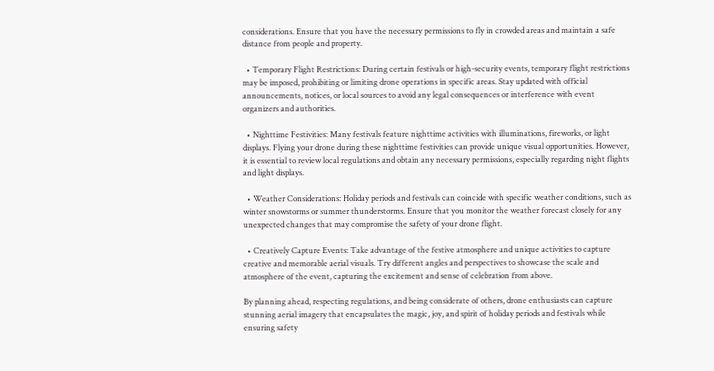considerations. Ensure that you have the necessary permissions to fly in crowded areas and maintain a safe distance from people and property.

  • Temporary Flight Restrictions: During certain festivals or high-security events, temporary flight restrictions may be imposed, prohibiting or limiting drone operations in specific areas. Stay updated with official announcements, notices, or local sources to avoid any legal consequences or interference with event organizers and authorities.

  • Nighttime Festivities: Many festivals feature nighttime activities with illuminations, fireworks, or light displays. Flying your drone during these nighttime festivities can provide unique visual opportunities. However, it is essential to review local regulations and obtain any necessary permissions, especially regarding night flights and light displays.

  • Weather Considerations: Holiday periods and festivals can coincide with specific weather conditions, such as winter snowstorms or summer thunderstorms. Ensure that you monitor the weather forecast closely for any unexpected changes that may compromise the safety of your drone flight.

  • Creatively Capture Events: Take advantage of the festive atmosphere and unique activities to capture creative and memorable aerial visuals. Try different angles and perspectives to showcase the scale and atmosphere of the event, capturing the excitement and sense of celebration from above.

By planning ahead, respecting regulations, and being considerate of others, drone enthusiasts can capture stunning aerial imagery that encapsulates the magic, joy, and spirit of holiday periods and festivals while ensuring safety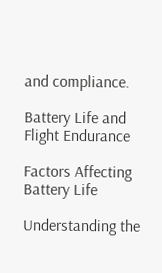and compliance.

Battery Life and Flight Endurance

Factors Affecting Battery Life

Understanding the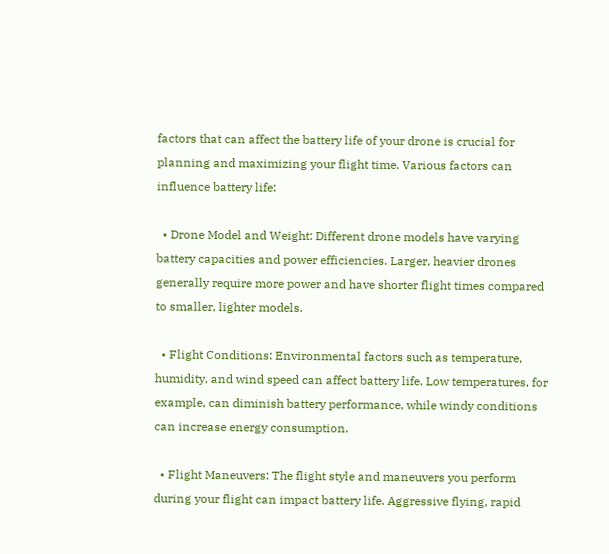factors that can affect the battery life of your drone is crucial for planning and maximizing your flight time. Various factors can influence battery life:

  • Drone Model and Weight: Different drone models have varying battery capacities and power efficiencies. Larger, heavier drones generally require more power and have shorter flight times compared to smaller, lighter models.

  • Flight Conditions: Environmental factors such as temperature, humidity, and wind speed can affect battery life. Low temperatures, for example, can diminish battery performance, while windy conditions can increase energy consumption.

  • Flight Maneuvers: The flight style and maneuvers you perform during your flight can impact battery life. Aggressive flying, rapid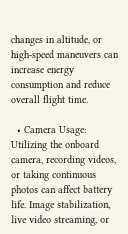changes in altitude, or high-speed maneuvers can increase energy consumption and reduce overall flight time.

  • Camera Usage: Utilizing the onboard camera, recording videos, or taking continuous photos can affect battery life. Image stabilization, live video streaming, or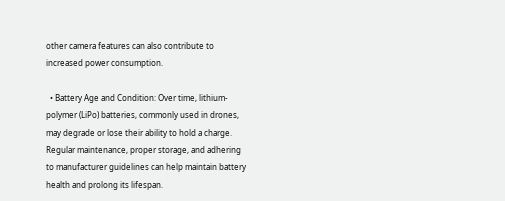other camera features can also contribute to increased power consumption.

  • Battery Age and Condition: Over time, lithium-polymer (LiPo) batteries, commonly used in drones, may degrade or lose their ability to hold a charge. Regular maintenance, proper storage, and adhering to manufacturer guidelines can help maintain battery health and prolong its lifespan.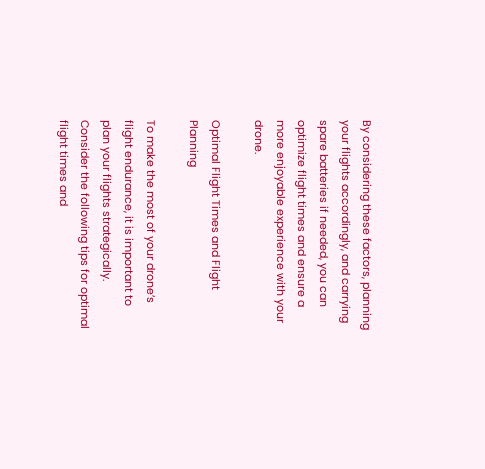By considering these factors, planning your flights accordingly, and carrying spare batteries if needed, you can optimize flight times and ensure a more enjoyable experience with your drone.

Optimal Flight Times and Flight Planning

To make the most of your drone’s flight endurance, it is important to plan your flights strategically. Consider the following tips for optimal flight times and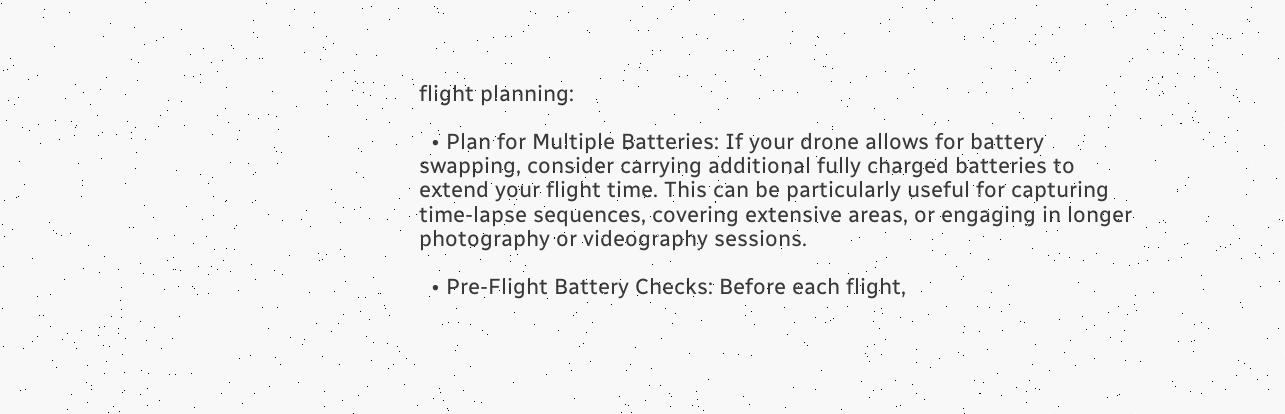flight planning:

  • Plan for Multiple Batteries: If your drone allows for battery swapping, consider carrying additional fully charged batteries to extend your flight time. This can be particularly useful for capturing time-lapse sequences, covering extensive areas, or engaging in longer photography or videography sessions.

  • Pre-Flight Battery Checks: Before each flight,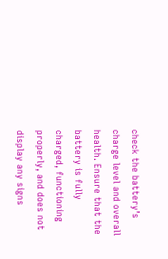check the battery’s charge level and overall health. Ensure that the battery is fully charged, functioning properly, and does not display any signs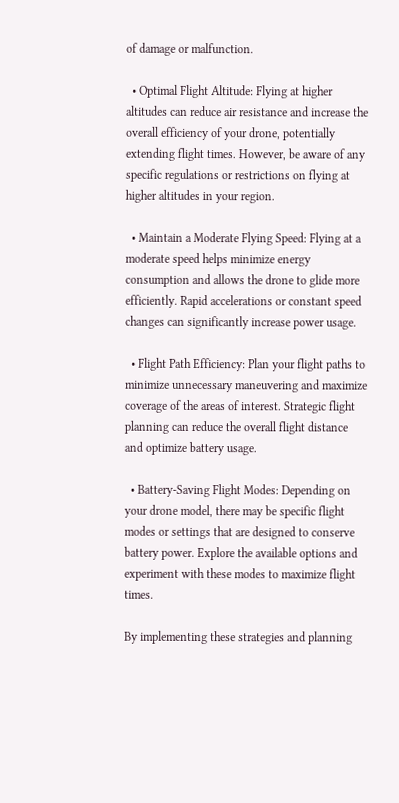of damage or malfunction.

  • Optimal Flight Altitude: Flying at higher altitudes can reduce air resistance and increase the overall efficiency of your drone, potentially extending flight times. However, be aware of any specific regulations or restrictions on flying at higher altitudes in your region.

  • Maintain a Moderate Flying Speed: Flying at a moderate speed helps minimize energy consumption and allows the drone to glide more efficiently. Rapid accelerations or constant speed changes can significantly increase power usage.

  • Flight Path Efficiency: Plan your flight paths to minimize unnecessary maneuvering and maximize coverage of the areas of interest. Strategic flight planning can reduce the overall flight distance and optimize battery usage.

  • Battery-Saving Flight Modes: Depending on your drone model, there may be specific flight modes or settings that are designed to conserve battery power. Explore the available options and experiment with these modes to maximize flight times.

By implementing these strategies and planning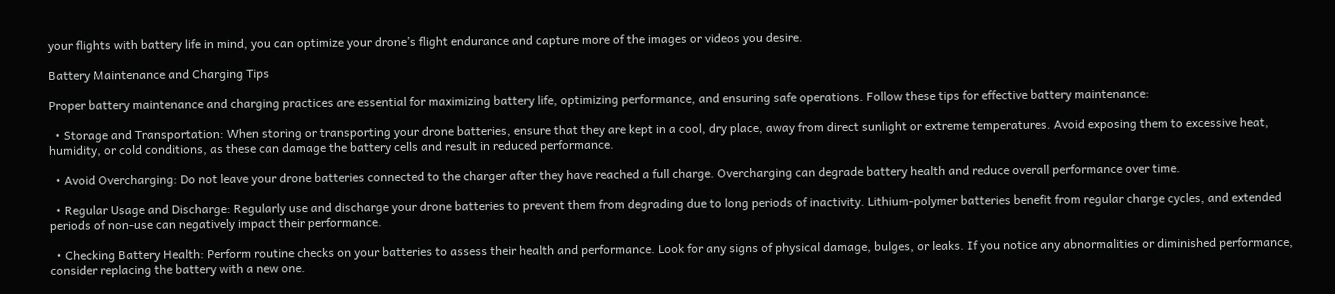your flights with battery life in mind, you can optimize your drone’s flight endurance and capture more of the images or videos you desire.

Battery Maintenance and Charging Tips

Proper battery maintenance and charging practices are essential for maximizing battery life, optimizing performance, and ensuring safe operations. Follow these tips for effective battery maintenance:

  • Storage and Transportation: When storing or transporting your drone batteries, ensure that they are kept in a cool, dry place, away from direct sunlight or extreme temperatures. Avoid exposing them to excessive heat, humidity, or cold conditions, as these can damage the battery cells and result in reduced performance.

  • Avoid Overcharging: Do not leave your drone batteries connected to the charger after they have reached a full charge. Overcharging can degrade battery health and reduce overall performance over time.

  • Regular Usage and Discharge: Regularly use and discharge your drone batteries to prevent them from degrading due to long periods of inactivity. Lithium-polymer batteries benefit from regular charge cycles, and extended periods of non-use can negatively impact their performance.

  • Checking Battery Health: Perform routine checks on your batteries to assess their health and performance. Look for any signs of physical damage, bulges, or leaks. If you notice any abnormalities or diminished performance, consider replacing the battery with a new one.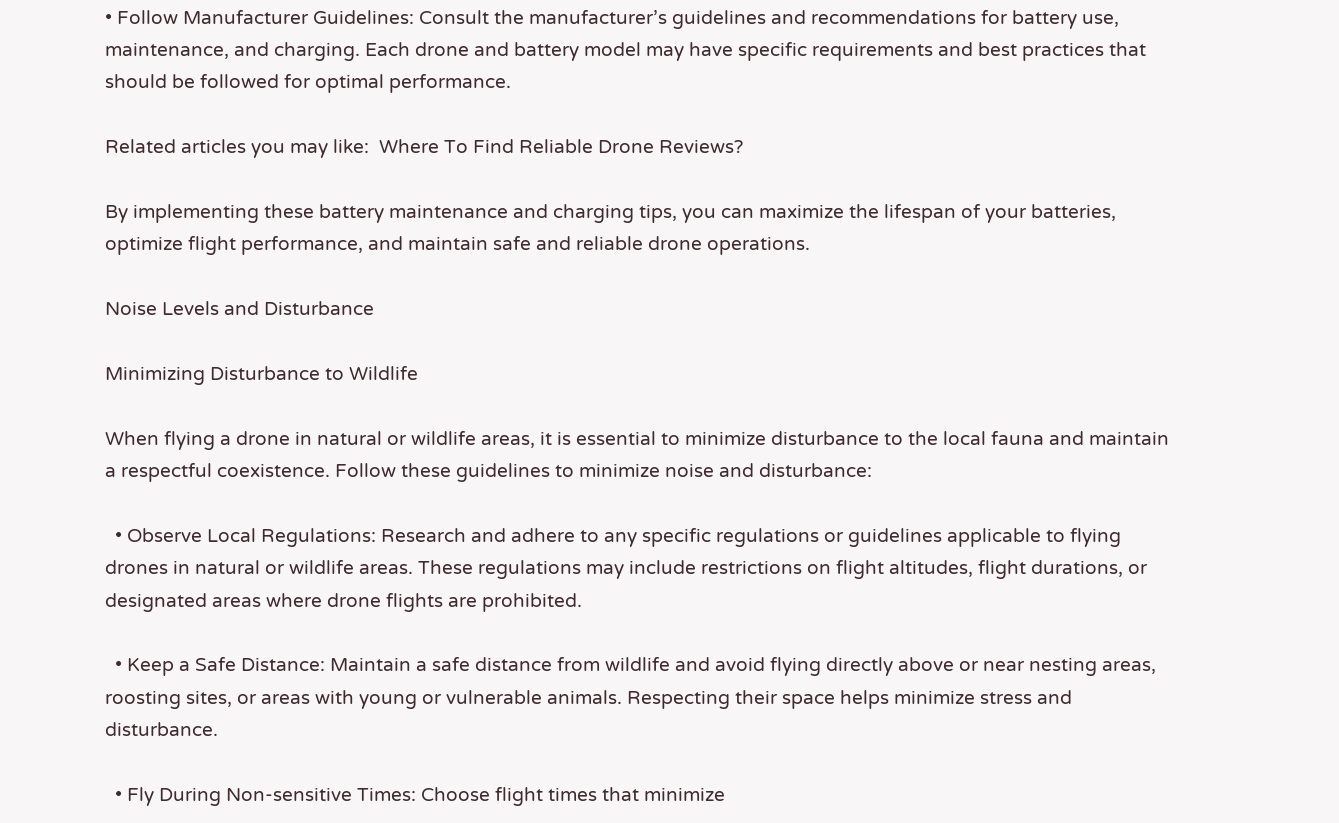• Follow Manufacturer Guidelines: Consult the manufacturer’s guidelines and recommendations for battery use, maintenance, and charging. Each drone and battery model may have specific requirements and best practices that should be followed for optimal performance.

Related articles you may like:  Where To Find Reliable Drone Reviews?

By implementing these battery maintenance and charging tips, you can maximize the lifespan of your batteries, optimize flight performance, and maintain safe and reliable drone operations.

Noise Levels and Disturbance

Minimizing Disturbance to Wildlife

When flying a drone in natural or wildlife areas, it is essential to minimize disturbance to the local fauna and maintain a respectful coexistence. Follow these guidelines to minimize noise and disturbance:

  • Observe Local Regulations: Research and adhere to any specific regulations or guidelines applicable to flying drones in natural or wildlife areas. These regulations may include restrictions on flight altitudes, flight durations, or designated areas where drone flights are prohibited.

  • Keep a Safe Distance: Maintain a safe distance from wildlife and avoid flying directly above or near nesting areas, roosting sites, or areas with young or vulnerable animals. Respecting their space helps minimize stress and disturbance.

  • Fly During Non-sensitive Times: Choose flight times that minimize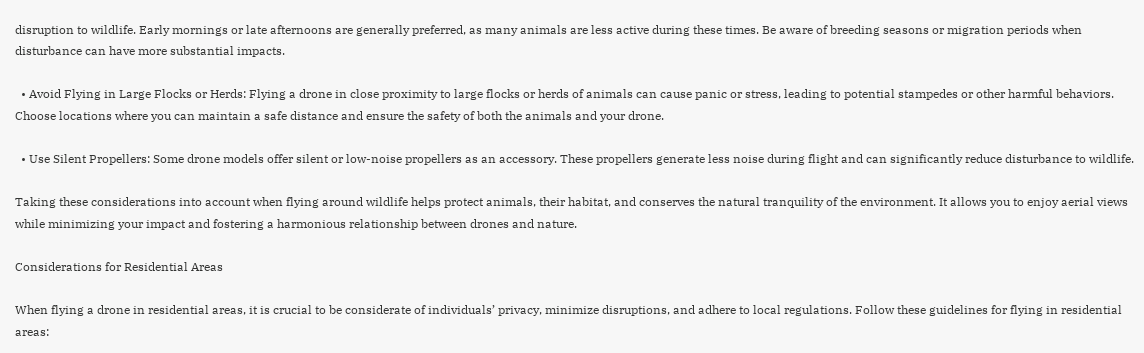disruption to wildlife. Early mornings or late afternoons are generally preferred, as many animals are less active during these times. Be aware of breeding seasons or migration periods when disturbance can have more substantial impacts.

  • Avoid Flying in Large Flocks or Herds: Flying a drone in close proximity to large flocks or herds of animals can cause panic or stress, leading to potential stampedes or other harmful behaviors. Choose locations where you can maintain a safe distance and ensure the safety of both the animals and your drone.

  • Use Silent Propellers: Some drone models offer silent or low-noise propellers as an accessory. These propellers generate less noise during flight and can significantly reduce disturbance to wildlife.

Taking these considerations into account when flying around wildlife helps protect animals, their habitat, and conserves the natural tranquility of the environment. It allows you to enjoy aerial views while minimizing your impact and fostering a harmonious relationship between drones and nature.

Considerations for Residential Areas

When flying a drone in residential areas, it is crucial to be considerate of individuals’ privacy, minimize disruptions, and adhere to local regulations. Follow these guidelines for flying in residential areas: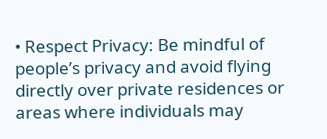• Respect Privacy: Be mindful of people’s privacy and avoid flying directly over private residences or areas where individuals may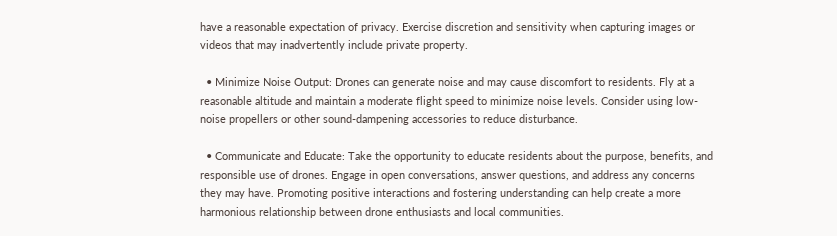have a reasonable expectation of privacy. Exercise discretion and sensitivity when capturing images or videos that may inadvertently include private property.

  • Minimize Noise Output: Drones can generate noise and may cause discomfort to residents. Fly at a reasonable altitude and maintain a moderate flight speed to minimize noise levels. Consider using low-noise propellers or other sound-dampening accessories to reduce disturbance.

  • Communicate and Educate: Take the opportunity to educate residents about the purpose, benefits, and responsible use of drones. Engage in open conversations, answer questions, and address any concerns they may have. Promoting positive interactions and fostering understanding can help create a more harmonious relationship between drone enthusiasts and local communities.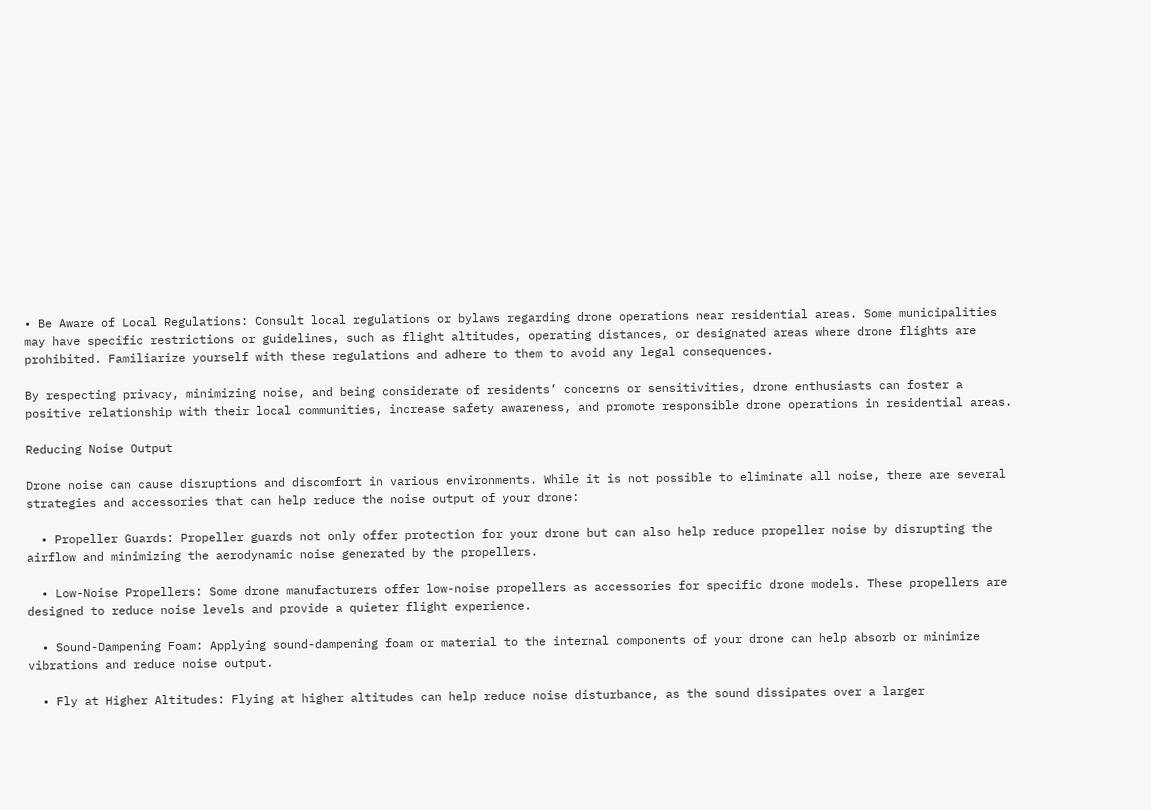• Be Aware of Local Regulations: Consult local regulations or bylaws regarding drone operations near residential areas. Some municipalities may have specific restrictions or guidelines, such as flight altitudes, operating distances, or designated areas where drone flights are prohibited. Familiarize yourself with these regulations and adhere to them to avoid any legal consequences.

By respecting privacy, minimizing noise, and being considerate of residents’ concerns or sensitivities, drone enthusiasts can foster a positive relationship with their local communities, increase safety awareness, and promote responsible drone operations in residential areas.

Reducing Noise Output

Drone noise can cause disruptions and discomfort in various environments. While it is not possible to eliminate all noise, there are several strategies and accessories that can help reduce the noise output of your drone:

  • Propeller Guards: Propeller guards not only offer protection for your drone but can also help reduce propeller noise by disrupting the airflow and minimizing the aerodynamic noise generated by the propellers.

  • Low-Noise Propellers: Some drone manufacturers offer low-noise propellers as accessories for specific drone models. These propellers are designed to reduce noise levels and provide a quieter flight experience.

  • Sound-Dampening Foam: Applying sound-dampening foam or material to the internal components of your drone can help absorb or minimize vibrations and reduce noise output.

  • Fly at Higher Altitudes: Flying at higher altitudes can help reduce noise disturbance, as the sound dissipates over a larger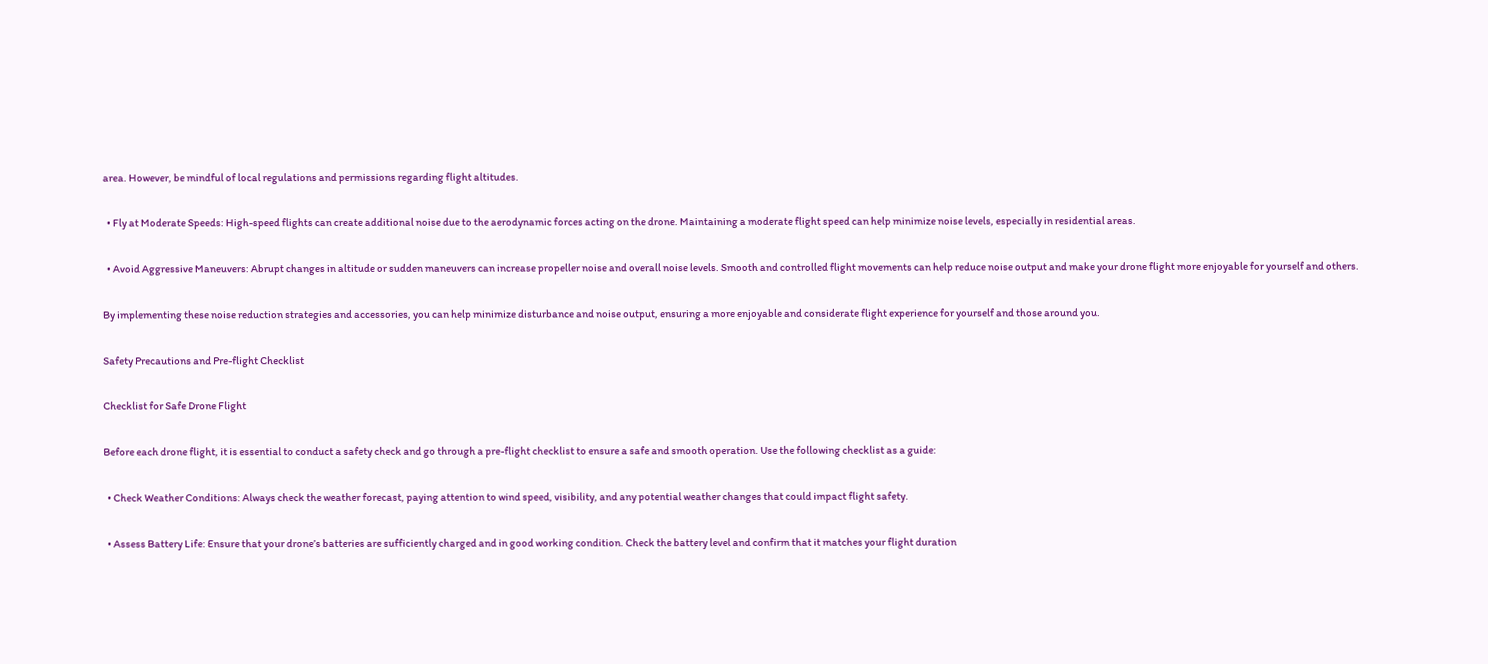area. However, be mindful of local regulations and permissions regarding flight altitudes.

  • Fly at Moderate Speeds: High-speed flights can create additional noise due to the aerodynamic forces acting on the drone. Maintaining a moderate flight speed can help minimize noise levels, especially in residential areas.

  • Avoid Aggressive Maneuvers: Abrupt changes in altitude or sudden maneuvers can increase propeller noise and overall noise levels. Smooth and controlled flight movements can help reduce noise output and make your drone flight more enjoyable for yourself and others.

By implementing these noise reduction strategies and accessories, you can help minimize disturbance and noise output, ensuring a more enjoyable and considerate flight experience for yourself and those around you.

Safety Precautions and Pre-flight Checklist

Checklist for Safe Drone Flight

Before each drone flight, it is essential to conduct a safety check and go through a pre-flight checklist to ensure a safe and smooth operation. Use the following checklist as a guide:

  • Check Weather Conditions: Always check the weather forecast, paying attention to wind speed, visibility, and any potential weather changes that could impact flight safety.

  • Assess Battery Life: Ensure that your drone’s batteries are sufficiently charged and in good working condition. Check the battery level and confirm that it matches your flight duration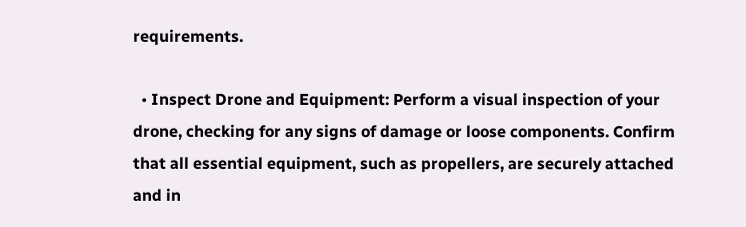requirements.

  • Inspect Drone and Equipment: Perform a visual inspection of your drone, checking for any signs of damage or loose components. Confirm that all essential equipment, such as propellers, are securely attached and in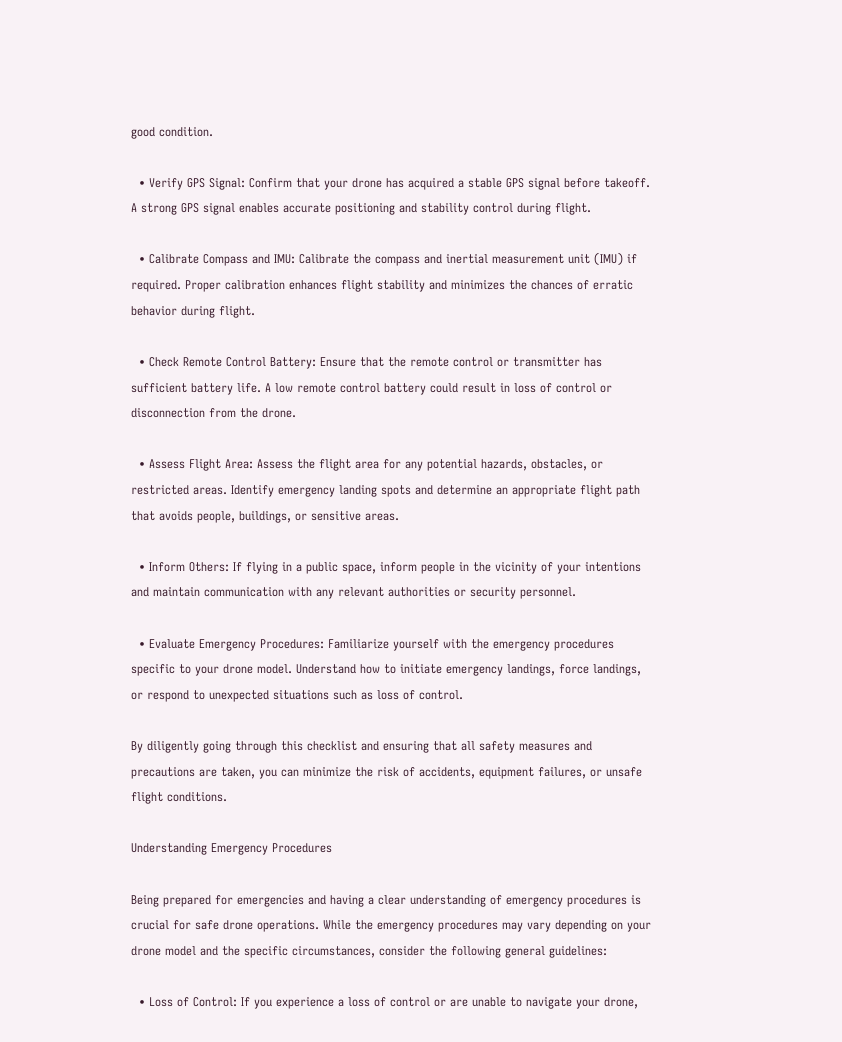good condition.

  • Verify GPS Signal: Confirm that your drone has acquired a stable GPS signal before takeoff. A strong GPS signal enables accurate positioning and stability control during flight.

  • Calibrate Compass and IMU: Calibrate the compass and inertial measurement unit (IMU) if required. Proper calibration enhances flight stability and minimizes the chances of erratic behavior during flight.

  • Check Remote Control Battery: Ensure that the remote control or transmitter has sufficient battery life. A low remote control battery could result in loss of control or disconnection from the drone.

  • Assess Flight Area: Assess the flight area for any potential hazards, obstacles, or restricted areas. Identify emergency landing spots and determine an appropriate flight path that avoids people, buildings, or sensitive areas.

  • Inform Others: If flying in a public space, inform people in the vicinity of your intentions and maintain communication with any relevant authorities or security personnel.

  • Evaluate Emergency Procedures: Familiarize yourself with the emergency procedures specific to your drone model. Understand how to initiate emergency landings, force landings, or respond to unexpected situations such as loss of control.

By diligently going through this checklist and ensuring that all safety measures and precautions are taken, you can minimize the risk of accidents, equipment failures, or unsafe flight conditions.

Understanding Emergency Procedures

Being prepared for emergencies and having a clear understanding of emergency procedures is crucial for safe drone operations. While the emergency procedures may vary depending on your drone model and the specific circumstances, consider the following general guidelines:

  • Loss of Control: If you experience a loss of control or are unable to navigate your drone,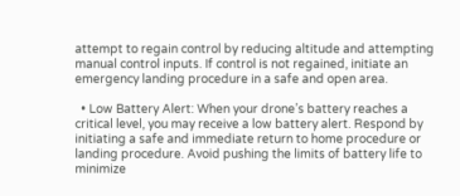attempt to regain control by reducing altitude and attempting manual control inputs. If control is not regained, initiate an emergency landing procedure in a safe and open area.

  • Low Battery Alert: When your drone’s battery reaches a critical level, you may receive a low battery alert. Respond by initiating a safe and immediate return to home procedure or landing procedure. Avoid pushing the limits of battery life to minimize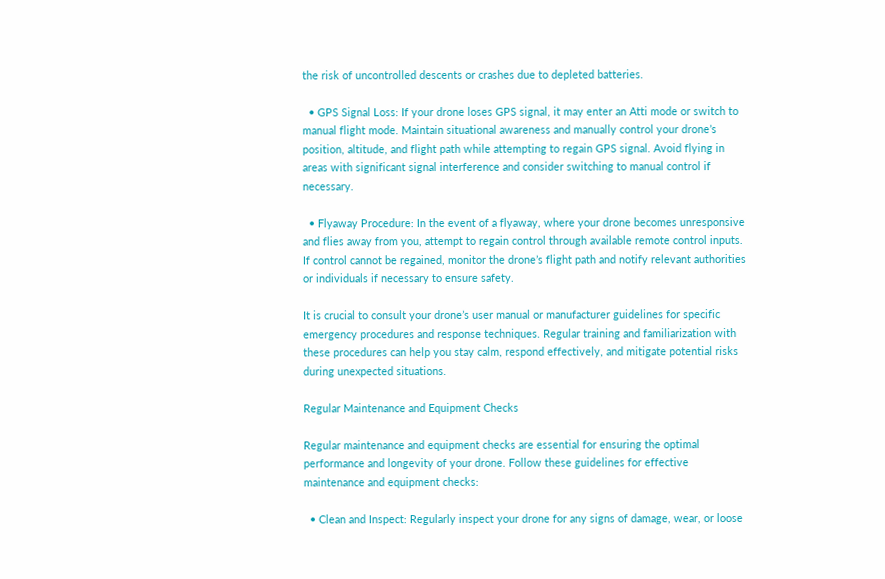the risk of uncontrolled descents or crashes due to depleted batteries.

  • GPS Signal Loss: If your drone loses GPS signal, it may enter an Atti mode or switch to manual flight mode. Maintain situational awareness and manually control your drone’s position, altitude, and flight path while attempting to regain GPS signal. Avoid flying in areas with significant signal interference and consider switching to manual control if necessary.

  • Flyaway Procedure: In the event of a flyaway, where your drone becomes unresponsive and flies away from you, attempt to regain control through available remote control inputs. If control cannot be regained, monitor the drone’s flight path and notify relevant authorities or individuals if necessary to ensure safety.

It is crucial to consult your drone’s user manual or manufacturer guidelines for specific emergency procedures and response techniques. Regular training and familiarization with these procedures can help you stay calm, respond effectively, and mitigate potential risks during unexpected situations.

Regular Maintenance and Equipment Checks

Regular maintenance and equipment checks are essential for ensuring the optimal performance and longevity of your drone. Follow these guidelines for effective maintenance and equipment checks:

  • Clean and Inspect: Regularly inspect your drone for any signs of damage, wear, or loose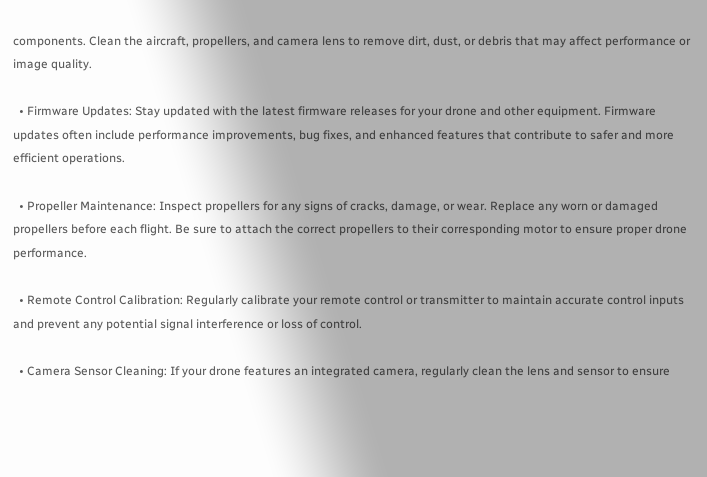components. Clean the aircraft, propellers, and camera lens to remove dirt, dust, or debris that may affect performance or image quality.

  • Firmware Updates: Stay updated with the latest firmware releases for your drone and other equipment. Firmware updates often include performance improvements, bug fixes, and enhanced features that contribute to safer and more efficient operations.

  • Propeller Maintenance: Inspect propellers for any signs of cracks, damage, or wear. Replace any worn or damaged propellers before each flight. Be sure to attach the correct propellers to their corresponding motor to ensure proper drone performance.

  • Remote Control Calibration: Regularly calibrate your remote control or transmitter to maintain accurate control inputs and prevent any potential signal interference or loss of control.

  • Camera Sensor Cleaning: If your drone features an integrated camera, regularly clean the lens and sensor to ensure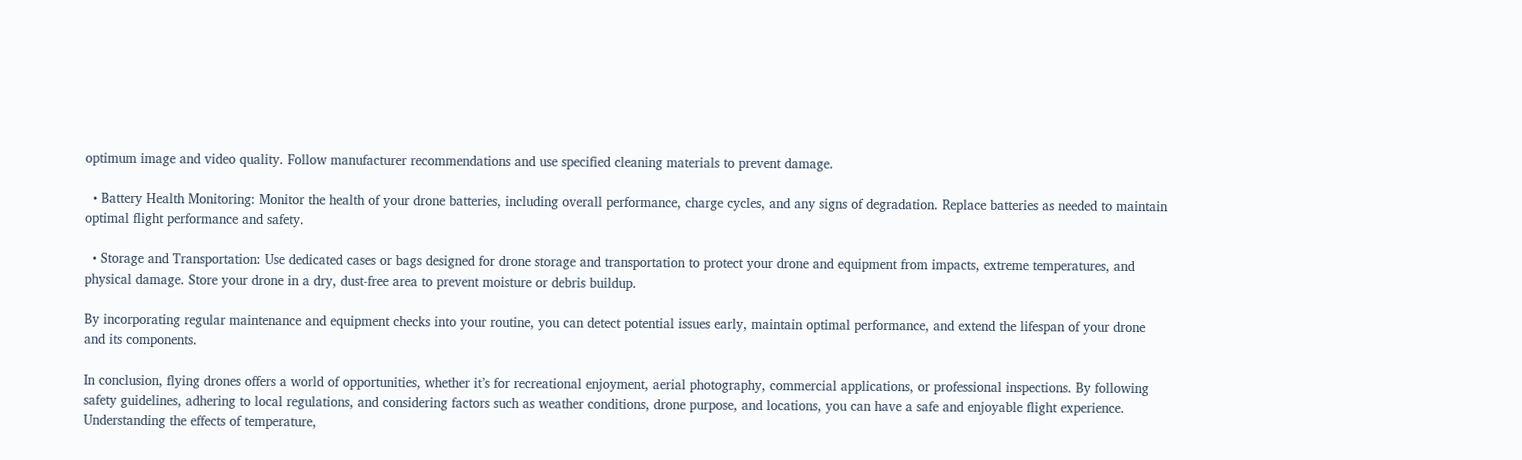optimum image and video quality. Follow manufacturer recommendations and use specified cleaning materials to prevent damage.

  • Battery Health Monitoring: Monitor the health of your drone batteries, including overall performance, charge cycles, and any signs of degradation. Replace batteries as needed to maintain optimal flight performance and safety.

  • Storage and Transportation: Use dedicated cases or bags designed for drone storage and transportation to protect your drone and equipment from impacts, extreme temperatures, and physical damage. Store your drone in a dry, dust-free area to prevent moisture or debris buildup.

By incorporating regular maintenance and equipment checks into your routine, you can detect potential issues early, maintain optimal performance, and extend the lifespan of your drone and its components.

In conclusion, flying drones offers a world of opportunities, whether it’s for recreational enjoyment, aerial photography, commercial applications, or professional inspections. By following safety guidelines, adhering to local regulations, and considering factors such as weather conditions, drone purpose, and locations, you can have a safe and enjoyable flight experience. Understanding the effects of temperature,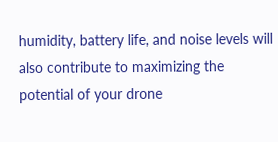humidity, battery life, and noise levels will also contribute to maximizing the potential of your drone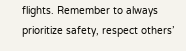flights. Remember to always prioritize safety, respect others’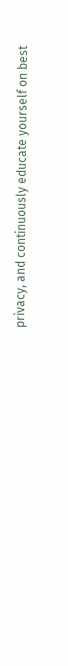privacy, and continuously educate yourself on best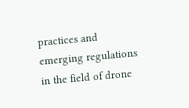practices and emerging regulations in the field of drone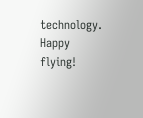technology. Happy flying!